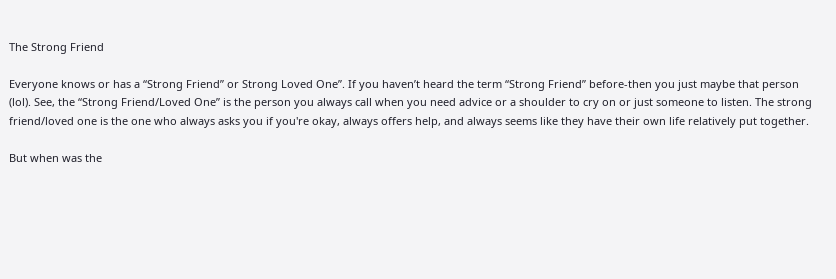The Strong Friend

Everyone knows or has a “Strong Friend” or Strong Loved One”. If you haven’t heard the term “Strong Friend” before-then you just maybe that person (lol). See, the “Strong Friend/Loved One” is the person you always call when you need advice or a shoulder to cry on or just someone to listen. The strong friend/loved one is the one who always asks you if you're okay, always offers help, and always seems like they have their own life relatively put together.

But when was the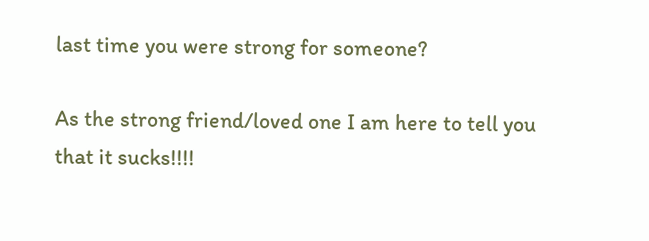last time you were strong for someone?

As the strong friend/loved one I am here to tell you that it sucks!!!!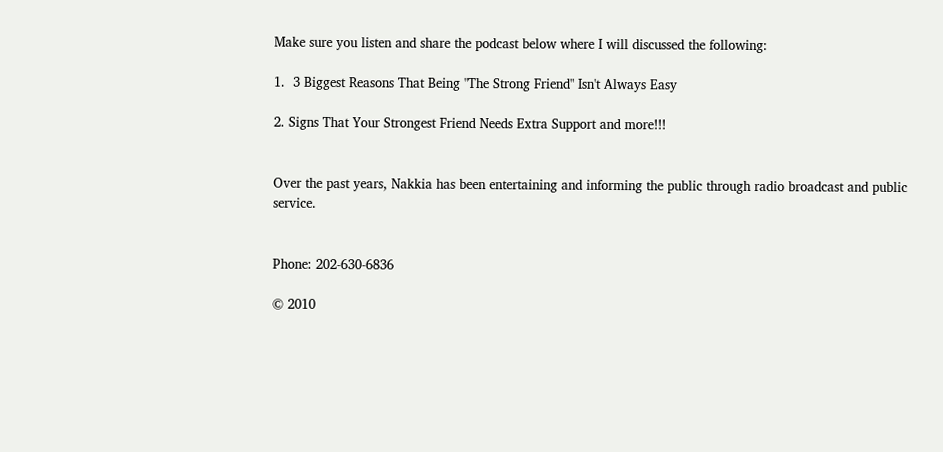Make sure you listen and share the podcast below where I will discussed the following:

1.  3 Biggest Reasons That Being "The Strong Friend" Isn't Always Easy

2. Signs That Your Strongest Friend Needs Extra Support and more!!!


Over the past years, Nakkia has been entertaining and informing the public through radio broadcast and public service.


Phone: 202-630-6836

© 2010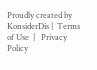Proudly created by KonsiderDis |  Terms of Use  |   Privacy Policy